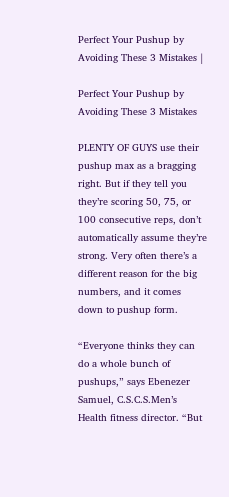Perfect Your Pushup by Avoiding These 3 Mistakes |

Perfect Your Pushup by Avoiding These 3 Mistakes

PLENTY OF GUYS use their pushup max as a bragging right. But if they tell you they’re scoring 50, 75, or 100 consecutive reps, don’t automatically assume they’re strong. Very often there’s a different reason for the big numbers, and it comes down to pushup form.

“Everyone thinks they can do a whole bunch of pushups,” says Ebenezer Samuel, C.S.C.S.Men’s Health fitness director. “But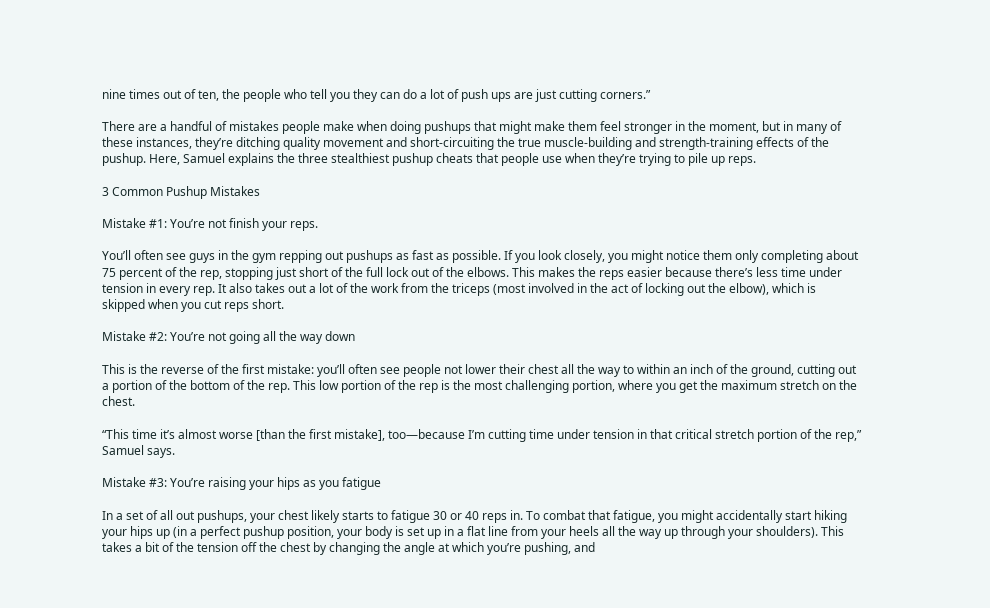nine times out of ten, the people who tell you they can do a lot of push ups are just cutting corners.”

There are a handful of mistakes people make when doing pushups that might make them feel stronger in the moment, but in many of these instances, they’re ditching quality movement and short-circuiting the true muscle-building and strength-training effects of the pushup. Here, Samuel explains the three stealthiest pushup cheats that people use when they’re trying to pile up reps.

3 Common Pushup Mistakes

Mistake #1: You’re not finish your reps.

You’ll often see guys in the gym repping out pushups as fast as possible. If you look closely, you might notice them only completing about 75 percent of the rep, stopping just short of the full lock out of the elbows. This makes the reps easier because there’s less time under tension in every rep. It also takes out a lot of the work from the triceps (most involved in the act of locking out the elbow), which is skipped when you cut reps short.

Mistake #2: You’re not going all the way down

This is the reverse of the first mistake: you’ll often see people not lower their chest all the way to within an inch of the ground, cutting out a portion of the bottom of the rep. This low portion of the rep is the most challenging portion, where you get the maximum stretch on the chest.

“This time it’s almost worse [than the first mistake], too—because I’m cutting time under tension in that critical stretch portion of the rep,” Samuel says.

Mistake #3: You’re raising your hips as you fatigue

In a set of all out pushups, your chest likely starts to fatigue 30 or 40 reps in. To combat that fatigue, you might accidentally start hiking your hips up (in a perfect pushup position, your body is set up in a flat line from your heels all the way up through your shoulders). This takes a bit of the tension off the chest by changing the angle at which you’re pushing, and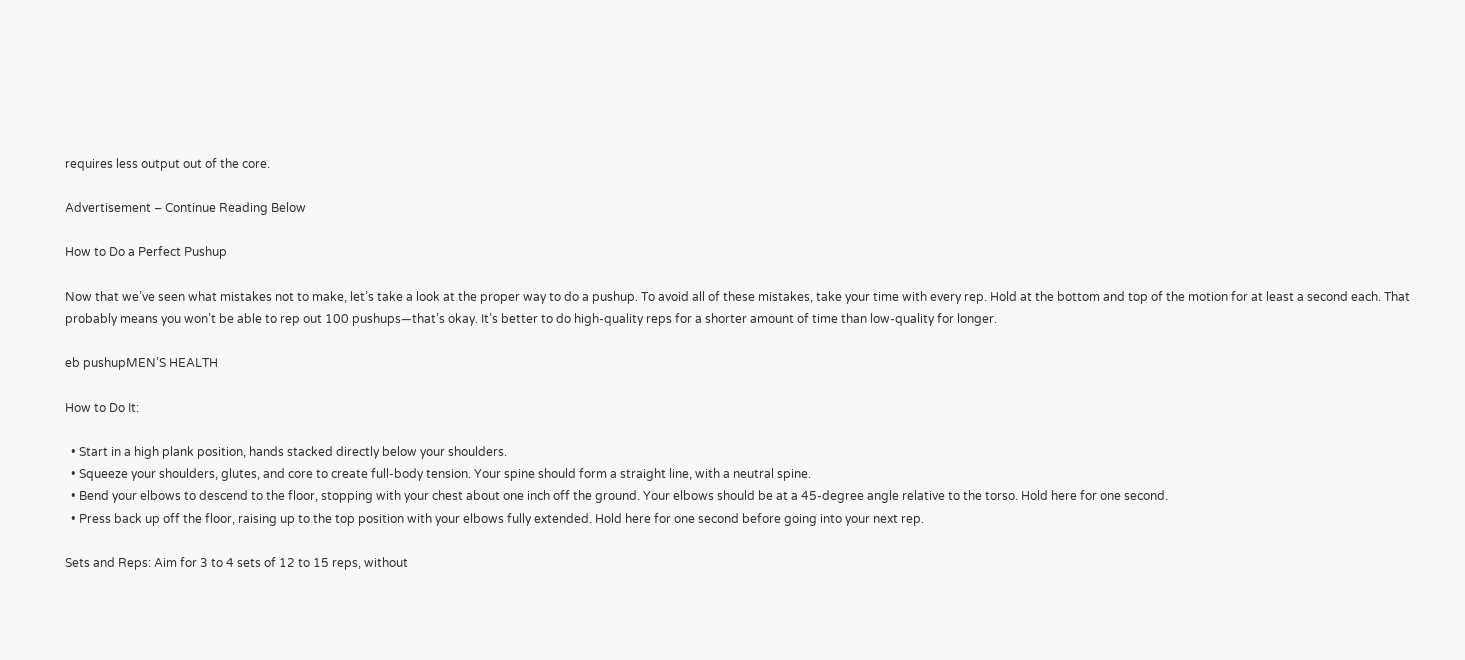requires less output out of the core.

Advertisement – Continue Reading Below

How to Do a Perfect Pushup

Now that we’ve seen what mistakes not to make, let’s take a look at the proper way to do a pushup. To avoid all of these mistakes, take your time with every rep. Hold at the bottom and top of the motion for at least a second each. That probably means you won’t be able to rep out 100 pushups—that’s okay. It’s better to do high-quality reps for a shorter amount of time than low-quality for longer.

eb pushupMEN’S HEALTH

How to Do It:

  • Start in a high plank position, hands stacked directly below your shoulders.
  • Squeeze your shoulders, glutes, and core to create full-body tension. Your spine should form a straight line, with a neutral spine.
  • Bend your elbows to descend to the floor, stopping with your chest about one inch off the ground. Your elbows should be at a 45-degree angle relative to the torso. Hold here for one second.
  • Press back up off the floor, raising up to the top position with your elbows fully extended. Hold here for one second before going into your next rep.

Sets and Reps: Aim for 3 to 4 sets of 12 to 15 reps, without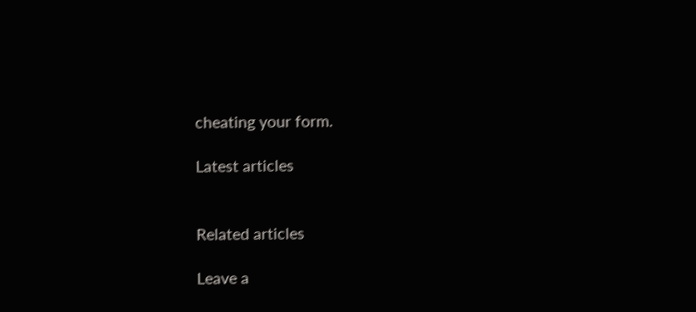cheating your form.

Latest articles


Related articles

Leave a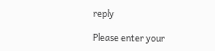reply

Please enter your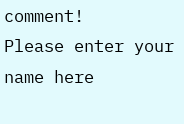comment!
Please enter your name here